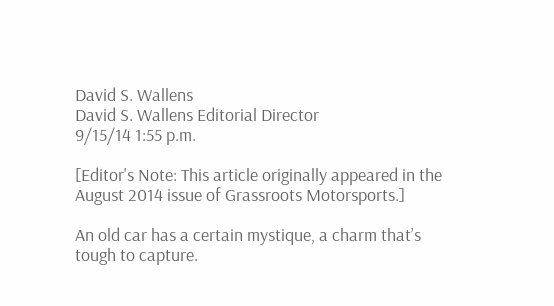David S. Wallens
David S. Wallens Editorial Director
9/15/14 1:55 p.m.

[Editor's Note: This article originally appeared in the August 2014 issue of Grassroots Motorsports.]

An old car has a certain mystique, a charm that’s tough to capture.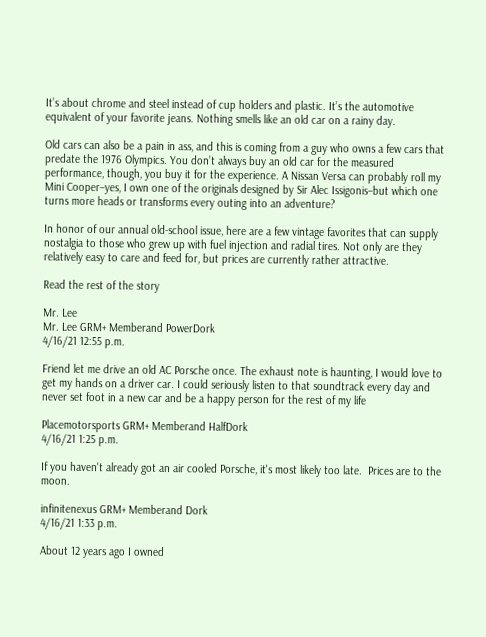It’s about chrome and steel instead of cup holders and plastic. It’s the automotive equivalent of your favorite jeans. Nothing smells like an old car on a rainy day.

Old cars can also be a pain in ass, and this is coming from a guy who owns a few cars that predate the 1976 Olympics. You don’t always buy an old car for the measured performance, though, you buy it for the experience. A Nissan Versa can probably roll my Mini Cooper–yes, I own one of the originals designed by Sir Alec Issigonis–but which one turns more heads or transforms every outing into an adventure?

In honor of our annual old-school issue, here are a few vintage favorites that can supply nostalgia to those who grew up with fuel injection and radial tires. Not only are they relatively easy to care and feed for, but prices are currently rather attractive.

Read the rest of the story

Mr. Lee
Mr. Lee GRM+ Memberand PowerDork
4/16/21 12:55 p.m.

Friend let me drive an old AC Porsche once. The exhaust note is haunting, I would love to get my hands on a driver car. I could seriously listen to that soundtrack every day and never set foot in a new car and be a happy person for the rest of my life

Placemotorsports GRM+ Memberand HalfDork
4/16/21 1:25 p.m.

If you haven't already got an air cooled Porsche, it's most likely too late.  Prices are to the moon.

infinitenexus GRM+ Memberand Dork
4/16/21 1:33 p.m.

About 12 years ago I owned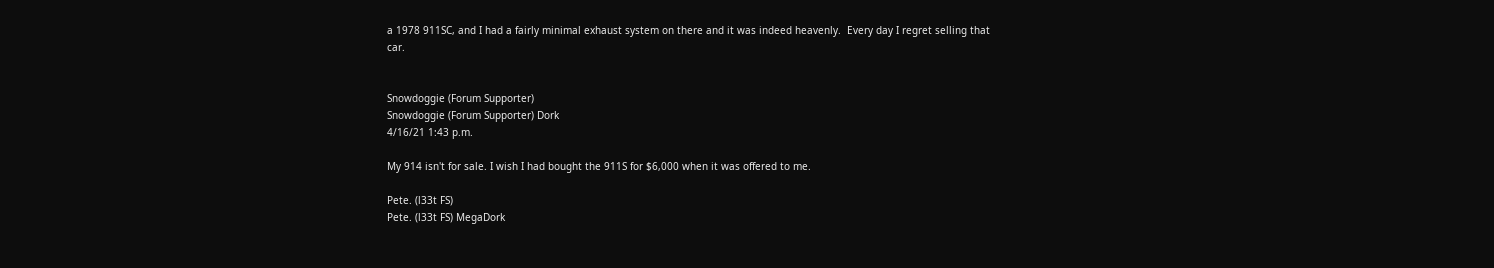a 1978 911SC, and I had a fairly minimal exhaust system on there and it was indeed heavenly.  Every day I regret selling that car.


Snowdoggie (Forum Supporter)
Snowdoggie (Forum Supporter) Dork
4/16/21 1:43 p.m.

My 914 isn't for sale. I wish I had bought the 911S for $6,000 when it was offered to me.

Pete. (l33t FS)
Pete. (l33t FS) MegaDork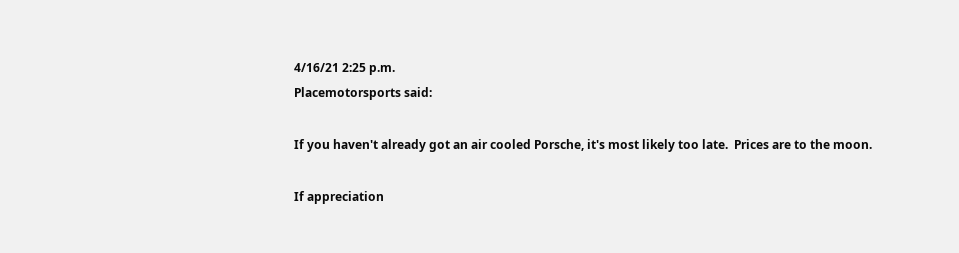4/16/21 2:25 p.m.
Placemotorsports said:

If you haven't already got an air cooled Porsche, it's most likely too late.  Prices are to the moon.

If appreciation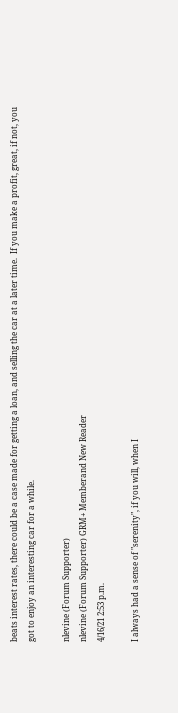beats interest rates, there could be a case made for getting a loan, and selling the car at a later time.  If you make a profit, great, if not, you got to enjoy an interesting car for a while.

nlevine (Forum Supporter)
nlevine (Forum Supporter) GRM+ Memberand New Reader
4/16/21 2:53 p.m.

I always had a sense of "serenity", if you will, when I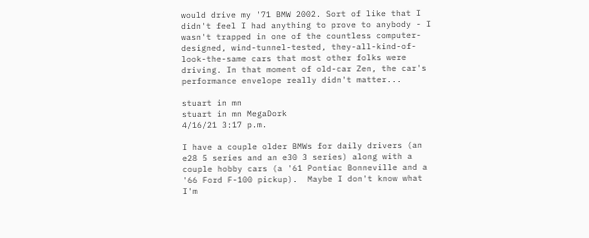would drive my '71 BMW 2002. Sort of like that I didn't feel I had anything to prove to anybody - I wasn't trapped in one of the countless computer-designed, wind-tunnel-tested, they-all-kind-of-look-the-same cars that most other folks were driving. In that moment of old-car Zen, the car's performance envelope really didn't matter...

stuart in mn
stuart in mn MegaDork
4/16/21 3:17 p.m.

I have a couple older BMWs for daily drivers (an e28 5 series and an e30 3 series) along with a couple hobby cars (a '61 Pontiac Bonneville and a '66 Ford F-100 pickup).  Maybe I don't know what I'm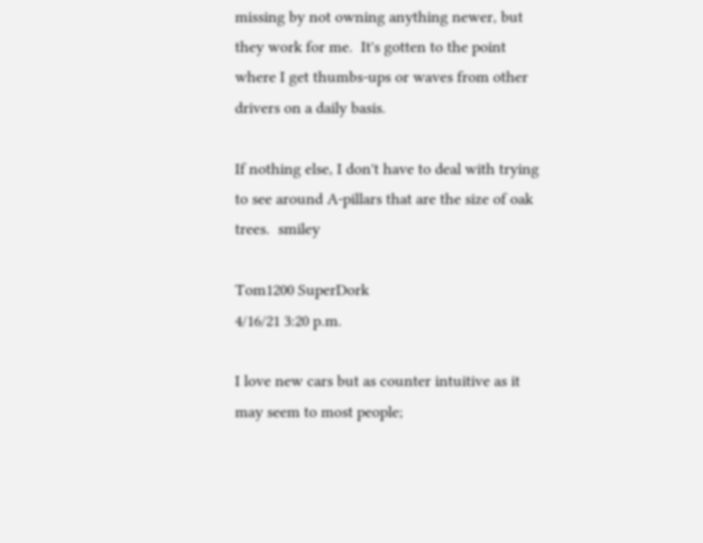missing by not owning anything newer, but they work for me.  It's gotten to the point where I get thumbs-ups or waves from other drivers on a daily basis.

If nothing else, I don't have to deal with trying to see around A-pillars that are the size of oak trees.  smiley

Tom1200 SuperDork
4/16/21 3:20 p.m.

I love new cars but as counter intuitive as it may seem to most people;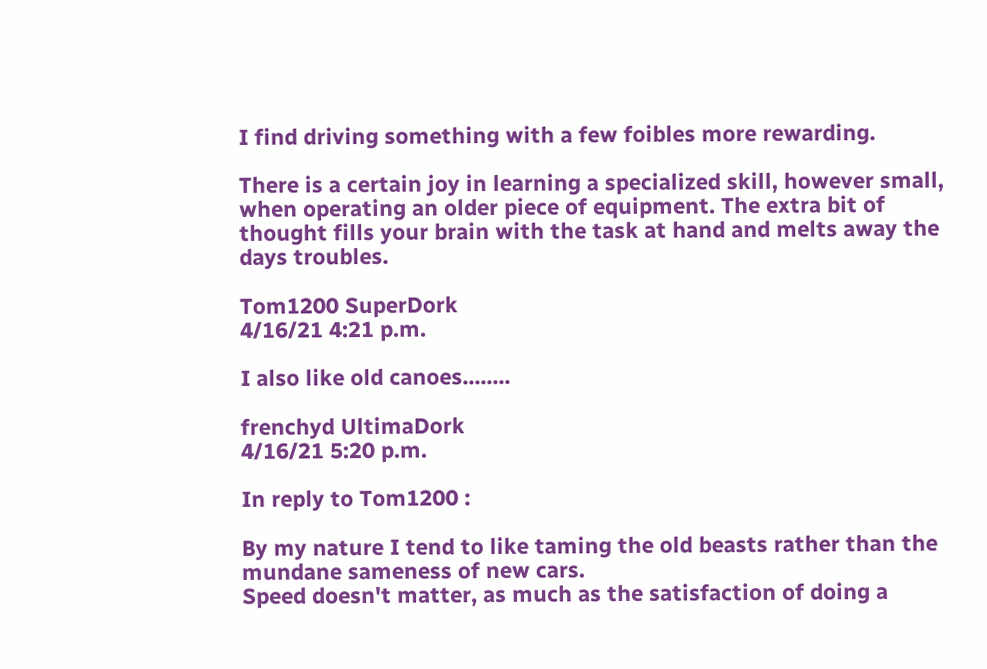I find driving something with a few foibles more rewarding.

There is a certain joy in learning a specialized skill, however small, when operating an older piece of equipment. The extra bit of thought fills your brain with the task at hand and melts away the days troubles.

Tom1200 SuperDork
4/16/21 4:21 p.m.

I also like old canoes........

frenchyd UltimaDork
4/16/21 5:20 p.m.

In reply to Tom1200 :

By my nature I tend to like taming the old beasts rather than the mundane sameness of new cars.
Speed doesn't matter, as much as the satisfaction of doing a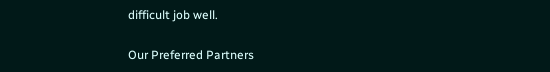difficult job well.

Our Preferred Partners